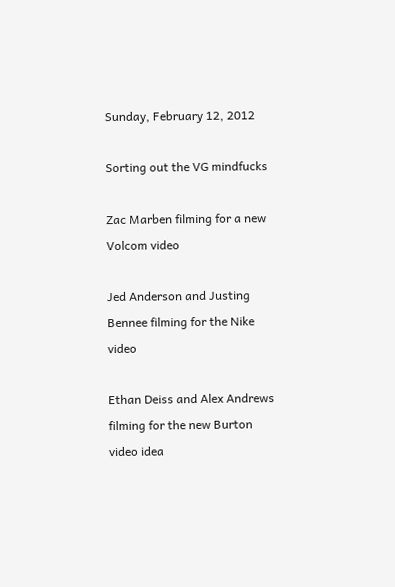Sunday, February 12, 2012

Sorting out the VG mindfucks

Zac Marben filming for a new Volcom video

Jed Anderson and Justing Bennee filming for the Nike video

Ethan Deiss and Alex Andrews filming for the new Burton video idea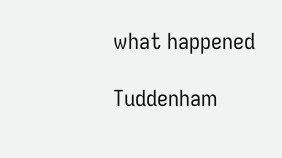what happened

Tuddenham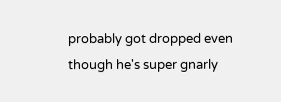probably got dropped even though he's super gnarly